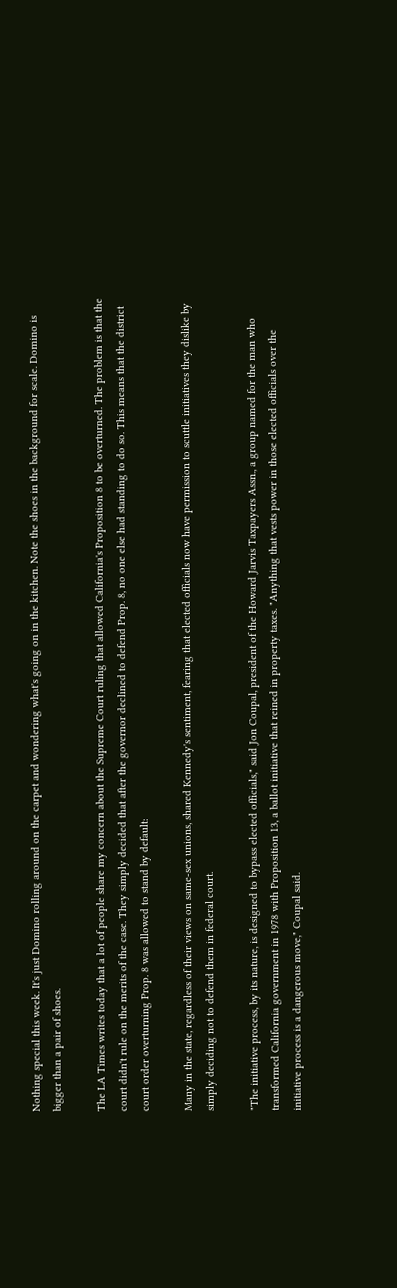Nothing special this week. It's just Domino rolling around on the carpet and wondering what's going on in the kitchen. Note the shoes in the background for scale. Domino is bigger than a pair of shoes.

The LA Times writes today that a lot of people share my concern about the Supreme Court ruling that allowed California's Proposition 8 to be overturned. The problem is that the court didn't rule on the merits of the case. They simply decided that after the governor declined to defend Prop. 8, no one else had standing to do so. This means that the district court order overturning Prop. 8 was allowed to stand by default:

Many in the state, regardless of their views on same-sex unions, shared Kennedy's sentiment, fearing that elected officials now have permission to scuttle initiatives they dislike by simply deciding not to defend them in federal court.

"The initiative process, by its nature, is designed to bypass elected officials," said Jon Coupal, president of the Howard Jarvis Taxpayers Assn., a group named for the man who transformed California government in 1978 with Proposition 13, a ballot initiative that reined in property taxes. "Anything that vests power in those elected officials over the initiative process is a dangerous move," Coupal said.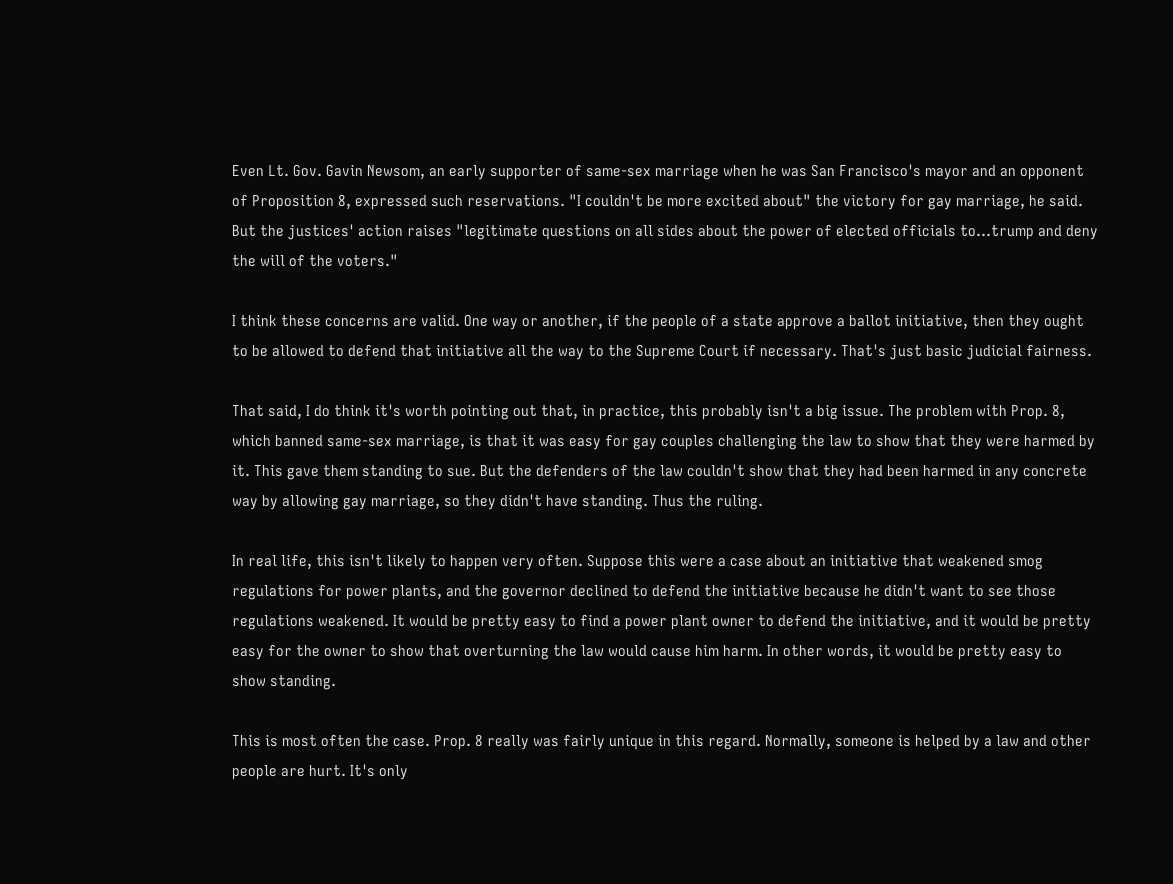Even Lt. Gov. Gavin Newsom, an early supporter of same-sex marriage when he was San Francisco's mayor and an opponent of Proposition 8, expressed such reservations. "I couldn't be more excited about" the victory for gay marriage, he said. But the justices' action raises "legitimate questions on all sides about the power of elected officials to…trump and deny the will of the voters."

I think these concerns are valid. One way or another, if the people of a state approve a ballot initiative, then they ought to be allowed to defend that initiative all the way to the Supreme Court if necessary. That's just basic judicial fairness.

That said, I do think it's worth pointing out that, in practice, this probably isn't a big issue. The problem with Prop. 8, which banned same-sex marriage, is that it was easy for gay couples challenging the law to show that they were harmed by it. This gave them standing to sue. But the defenders of the law couldn't show that they had been harmed in any concrete way by allowing gay marriage, so they didn't have standing. Thus the ruling.

In real life, this isn't likely to happen very often. Suppose this were a case about an initiative that weakened smog regulations for power plants, and the governor declined to defend the initiative because he didn't want to see those regulations weakened. It would be pretty easy to find a power plant owner to defend the initiative, and it would be pretty easy for the owner to show that overturning the law would cause him harm. In other words, it would be pretty easy to show standing.

This is most often the case. Prop. 8 really was fairly unique in this regard. Normally, someone is helped by a law and other people are hurt. It's only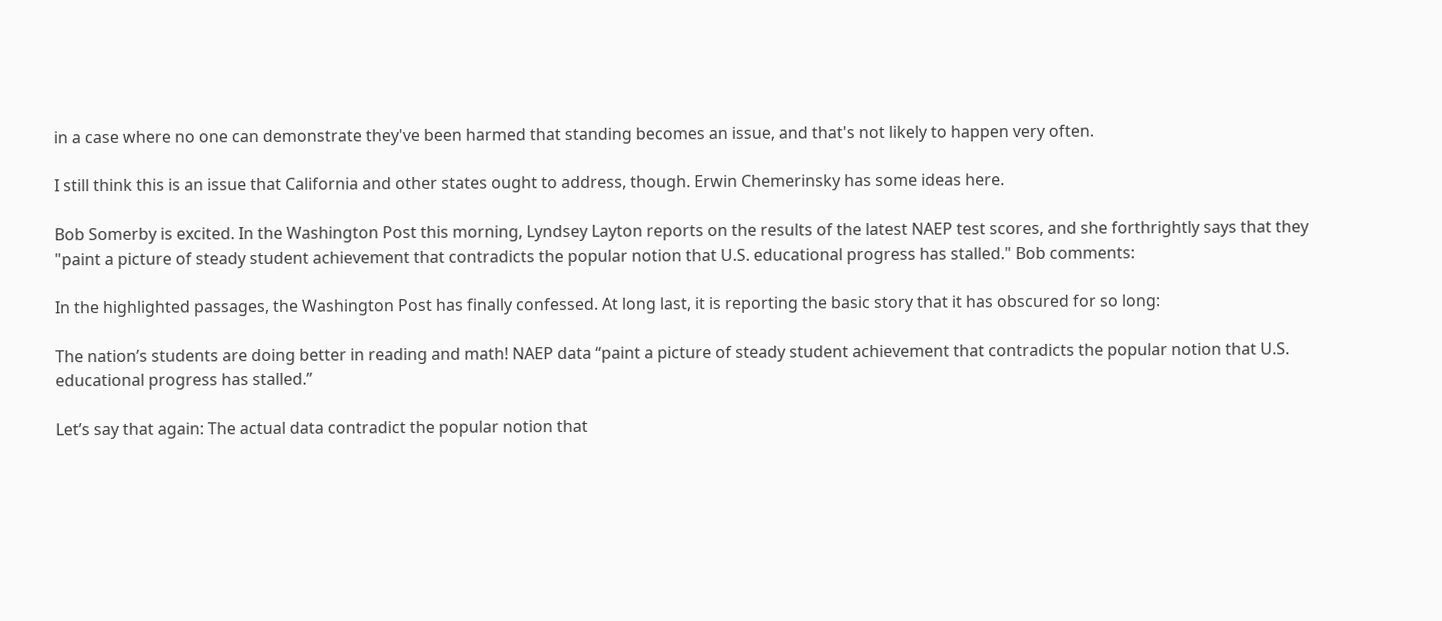in a case where no one can demonstrate they've been harmed that standing becomes an issue, and that's not likely to happen very often.

I still think this is an issue that California and other states ought to address, though. Erwin Chemerinsky has some ideas here.

Bob Somerby is excited. In the Washington Post this morning, Lyndsey Layton reports on the results of the latest NAEP test scores, and she forthrightly says that they "paint a picture of steady student achievement that contradicts the popular notion that U.S. educational progress has stalled." Bob comments:

In the highlighted passages, the Washington Post has finally confessed. At long last, it is reporting the basic story that it has obscured for so long:

The nation’s students are doing better in reading and math! NAEP data “paint a picture of steady student achievement that contradicts the popular notion that U.S. educational progress has stalled.”

Let’s say that again: The actual data contradict the popular notion that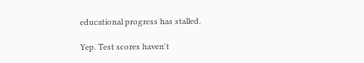educational progress has stalled.

Yep. Test scores haven't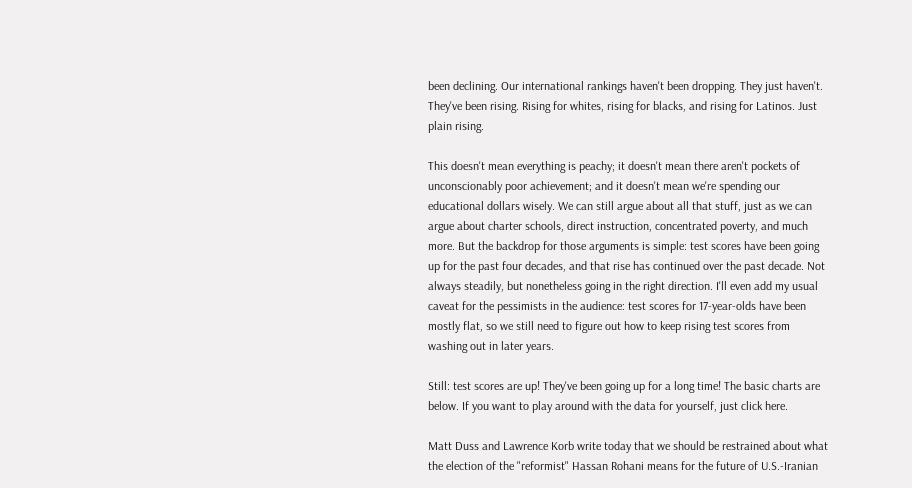been declining. Our international rankings haven't been dropping. They just haven't. They've been rising. Rising for whites, rising for blacks, and rising for Latinos. Just plain rising.

This doesn't mean everything is peachy; it doesn't mean there aren't pockets of unconscionably poor achievement; and it doesn't mean we're spending our educational dollars wisely. We can still argue about all that stuff, just as we can argue about charter schools, direct instruction, concentrated poverty, and much more. But the backdrop for those arguments is simple: test scores have been going up for the past four decades, and that rise has continued over the past decade. Not always steadily, but nonetheless going in the right direction. I'll even add my usual caveat for the pessimists in the audience: test scores for 17-year-olds have been mostly flat, so we still need to figure out how to keep rising test scores from washing out in later years.

Still: test scores are up! They've been going up for a long time! The basic charts are below. If you want to play around with the data for yourself, just click here.

Matt Duss and Lawrence Korb write today that we should be restrained about what the election of the "reformist" Hassan Rohani means for the future of U.S.-Iranian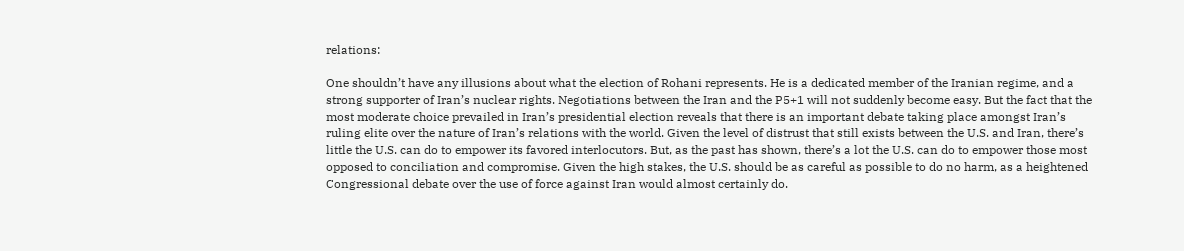relations:

One shouldn’t have any illusions about what the election of Rohani represents. He is a dedicated member of the Iranian regime, and a strong supporter of Iran’s nuclear rights. Negotiations between the Iran and the P5+1 will not suddenly become easy. But the fact that the most moderate choice prevailed in Iran’s presidential election reveals that there is an important debate taking place amongst Iran’s ruling elite over the nature of Iran’s relations with the world. Given the level of distrust that still exists between the U.S. and Iran, there’s little the U.S. can do to empower its favored interlocutors. But, as the past has shown, there’s a lot the U.S. can do to empower those most opposed to conciliation and compromise. Given the high stakes, the U.S. should be as careful as possible to do no harm, as a heightened Congressional debate over the use of force against Iran would almost certainly do.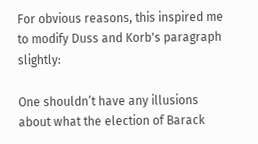For obvious reasons, this inspired me to modify Duss and Korb's paragraph slightly:

One shouldn’t have any illusions about what the election of Barack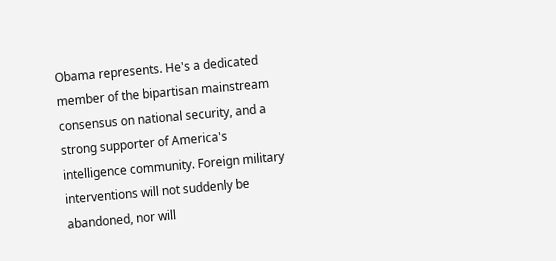Obama represents. He's a dedicated member of the bipartisan mainstream consensus on national security, and a strong supporter of America's intelligence community. Foreign military interventions will not suddenly be abandoned, nor will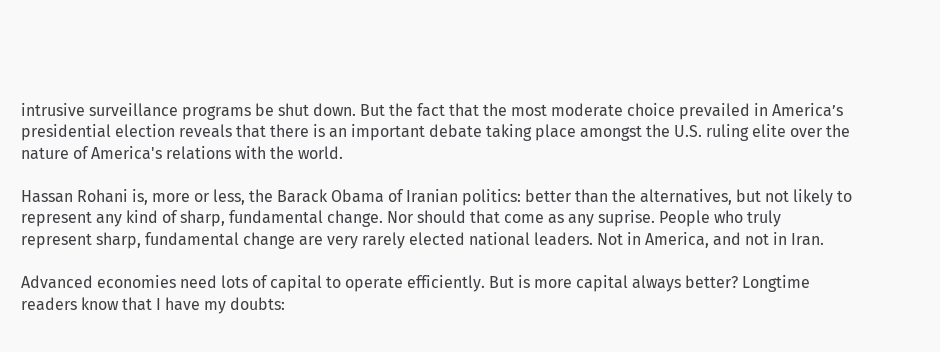intrusive surveillance programs be shut down. But the fact that the most moderate choice prevailed in America’s presidential election reveals that there is an important debate taking place amongst the U.S. ruling elite over the nature of America's relations with the world.

Hassan Rohani is, more or less, the Barack Obama of Iranian politics: better than the alternatives, but not likely to represent any kind of sharp, fundamental change. Nor should that come as any suprise. People who truly represent sharp, fundamental change are very rarely elected national leaders. Not in America, and not in Iran.

Advanced economies need lots of capital to operate efficiently. But is more capital always better? Longtime readers know that I have my doubts: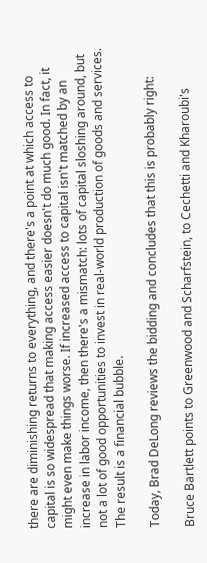there are diminishing returns to everything, and there's a point at which access to capital is so widespread that making access easier doesn't do much good. In fact, it might even make things worse. If increased access to capital isn't matched by an increase in labor income, then there's a mismatch: lots of capital sloshing around, but not a lot of good opportunities to invest in real-world production of goods and services. The result is a financial bubble.

Today, Brad DeLong reviews the bidding and concludes that this is probably right:

Bruce Bartlett points to Greenwood and Scharfstein, to Cechetti and Kharoubi's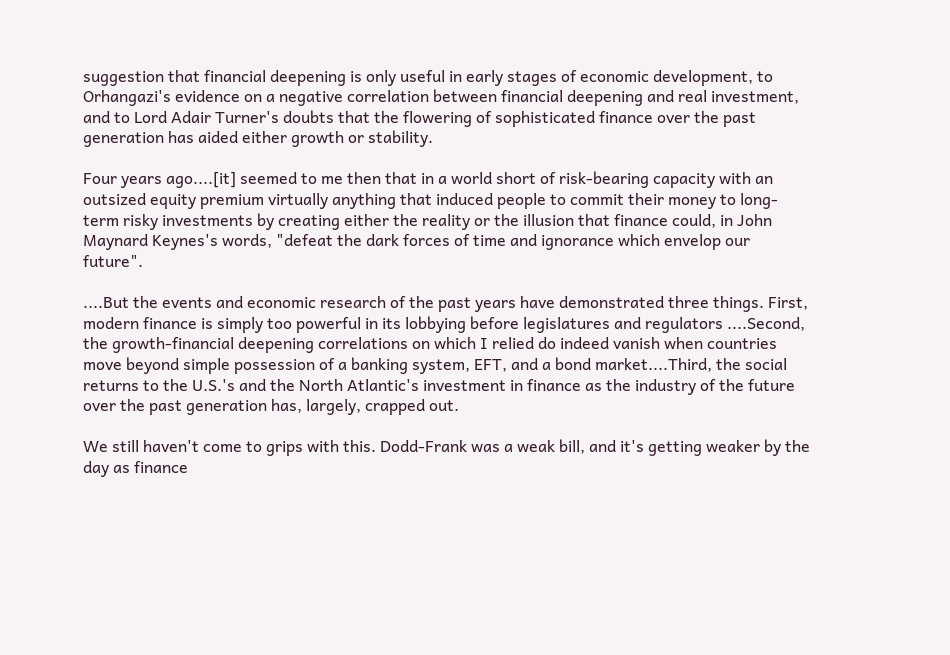suggestion that financial deepening is only useful in early stages of economic development, to Orhangazi's evidence on a negative correlation between financial deepening and real investment, and to Lord Adair Turner's doubts that the flowering of sophisticated finance over the past generation has aided either growth or stability.

Four years ago....[it] seemed to me then that in a world short of risk-bearing capacity with an outsized equity premium virtually anything that induced people to commit their money to long-term risky investments by creating either the reality or the illusion that finance could, in John Maynard Keynes's words, "defeat the dark forces of time and ignorance which envelop our future".

....But the events and economic research of the past years have demonstrated three things. First, modern finance is simply too powerful in its lobbying before legislatures and regulators ....Second, the growth-financial deepening correlations on which I relied do indeed vanish when countries move beyond simple possession of a banking system, EFT, and a bond market....Third, the social returns to the U.S.'s and the North Atlantic's investment in finance as the industry of the future over the past generation has, largely, crapped out.

We still haven't come to grips with this. Dodd-Frank was a weak bill, and it's getting weaker by the day as finance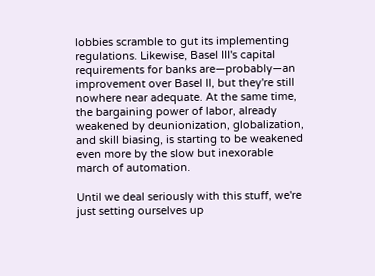lobbies scramble to gut its implementing regulations. Likewise, Basel III's capital requirements for banks are—probably—an improvement over Basel II, but they're still nowhere near adequate. At the same time, the bargaining power of labor, already weakened by deunionization, globalization, and skill biasing, is starting to be weakened even more by the slow but inexorable march of automation.

Until we deal seriously with this stuff, we're just setting ourselves up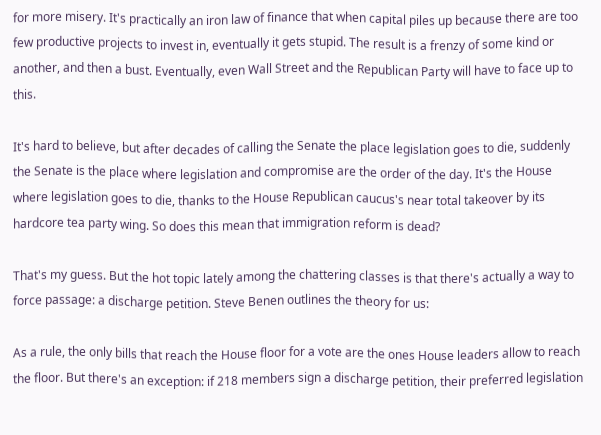for more misery. It's practically an iron law of finance that when capital piles up because there are too few productive projects to invest in, eventually it gets stupid. The result is a frenzy of some kind or another, and then a bust. Eventually, even Wall Street and the Republican Party will have to face up to this.

It's hard to believe, but after decades of calling the Senate the place legislation goes to die, suddenly the Senate is the place where legislation and compromise are the order of the day. It's the House where legislation goes to die, thanks to the House Republican caucus's near total takeover by its hardcore tea party wing. So does this mean that immigration reform is dead?

That's my guess. But the hot topic lately among the chattering classes is that there's actually a way to force passage: a discharge petition. Steve Benen outlines the theory for us:

As a rule, the only bills that reach the House floor for a vote are the ones House leaders allow to reach the floor. But there's an exception: if 218 members sign a discharge petition, their preferred legislation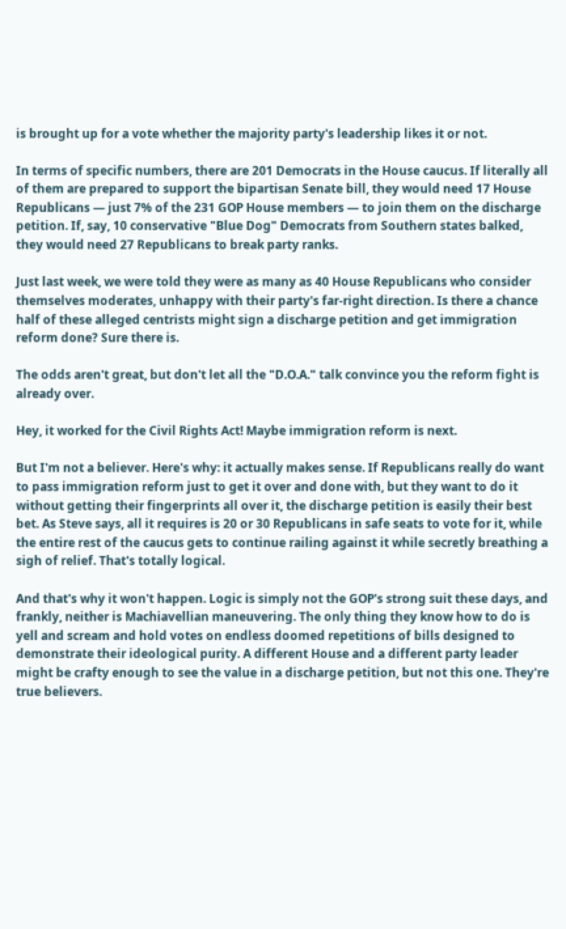is brought up for a vote whether the majority party's leadership likes it or not.

In terms of specific numbers, there are 201 Democrats in the House caucus. If literally all of them are prepared to support the bipartisan Senate bill, they would need 17 House Republicans — just 7% of the 231 GOP House members — to join them on the discharge petition. If, say, 10 conservative "Blue Dog" Democrats from Southern states balked, they would need 27 Republicans to break party ranks.

Just last week, we were told they were as many as 40 House Republicans who consider themselves moderates, unhappy with their party's far-right direction. Is there a chance half of these alleged centrists might sign a discharge petition and get immigration reform done? Sure there is.

The odds aren't great, but don't let all the "D.O.A." talk convince you the reform fight is already over.

Hey, it worked for the Civil Rights Act! Maybe immigration reform is next.

But I'm not a believer. Here's why: it actually makes sense. If Republicans really do want to pass immigration reform just to get it over and done with, but they want to do it without getting their fingerprints all over it, the discharge petition is easily their best bet. As Steve says, all it requires is 20 or 30 Republicans in safe seats to vote for it, while the entire rest of the caucus gets to continue railing against it while secretly breathing a sigh of relief. That's totally logical.

And that's why it won't happen. Logic is simply not the GOP's strong suit these days, and frankly, neither is Machiavellian maneuvering. The only thing they know how to do is yell and scream and hold votes on endless doomed repetitions of bills designed to demonstrate their ideological purity. A different House and a different party leader might be crafty enough to see the value in a discharge petition, but not this one. They're true believers.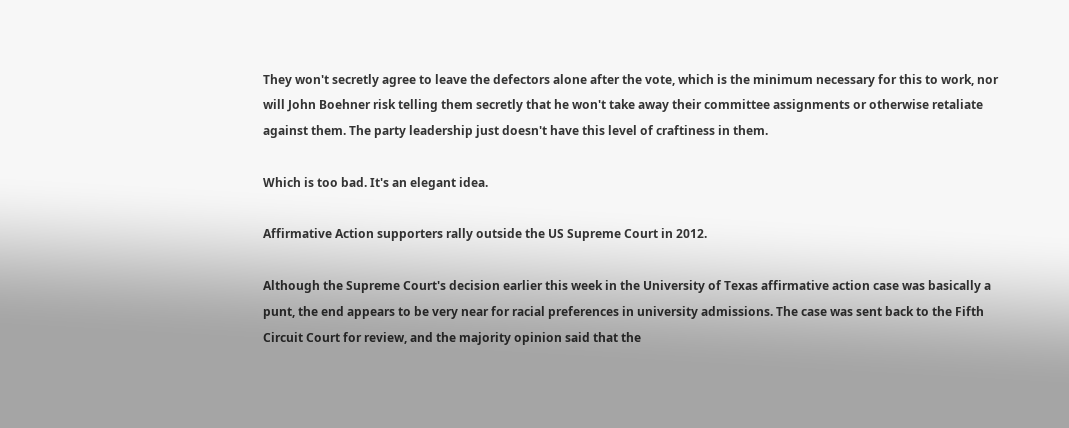They won't secretly agree to leave the defectors alone after the vote, which is the minimum necessary for this to work, nor will John Boehner risk telling them secretly that he won't take away their committee assignments or otherwise retaliate against them. The party leadership just doesn't have this level of craftiness in them.

Which is too bad. It's an elegant idea.

Affirmative Action supporters rally outside the US Supreme Court in 2012.

Although the Supreme Court's decision earlier this week in the University of Texas affirmative action case was basically a punt, the end appears to be very near for racial preferences in university admissions. The case was sent back to the Fifth Circuit Court for review, and the majority opinion said that the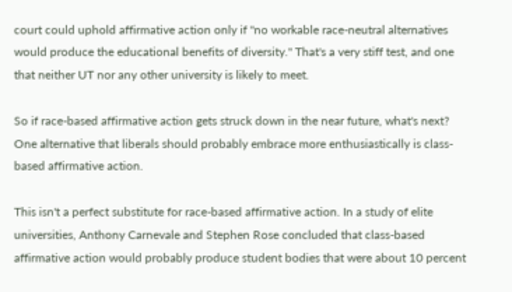court could uphold affirmative action only if "no workable race-neutral alternatives would produce the educational benefits of diversity." That's a very stiff test, and one that neither UT nor any other university is likely to meet.

So if race-based affirmative action gets struck down in the near future, what's next? One alternative that liberals should probably embrace more enthusiastically is class-based affirmative action.

This isn't a perfect substitute for race-based affirmative action. In a study of elite universities, Anthony Carnevale and Stephen Rose concluded that class-based affirmative action would probably produce student bodies that were about 10 percent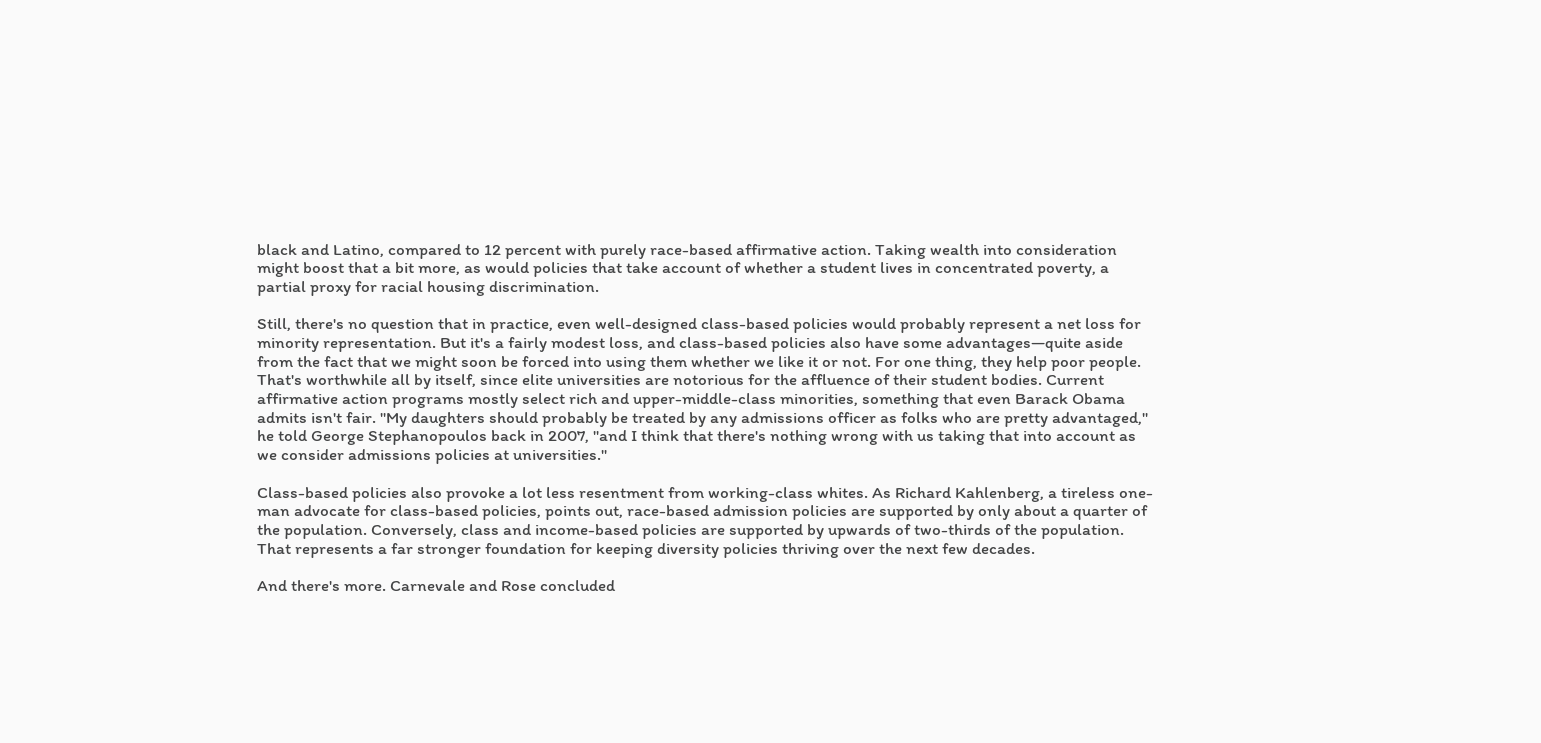black and Latino, compared to 12 percent with purely race-based affirmative action. Taking wealth into consideration might boost that a bit more, as would policies that take account of whether a student lives in concentrated poverty, a partial proxy for racial housing discrimination.

Still, there's no question that in practice, even well-designed class-based policies would probably represent a net loss for minority representation. But it's a fairly modest loss, and class-based policies also have some advantages—quite aside from the fact that we might soon be forced into using them whether we like it or not. For one thing, they help poor people. That's worthwhile all by itself, since elite universities are notorious for the affluence of their student bodies. Current affirmative action programs mostly select rich and upper-middle-class minorities, something that even Barack Obama admits isn't fair. "My daughters should probably be treated by any admissions officer as folks who are pretty advantaged," he told George Stephanopoulos back in 2007, "and I think that there's nothing wrong with us taking that into account as we consider admissions policies at universities."

Class-based policies also provoke a lot less resentment from working-class whites. As Richard Kahlenberg, a tireless one-man advocate for class-based policies, points out, race-based admission policies are supported by only about a quarter of the population. Conversely, class and income-based policies are supported by upwards of two-thirds of the population. That represents a far stronger foundation for keeping diversity policies thriving over the next few decades.

And there's more. Carnevale and Rose concluded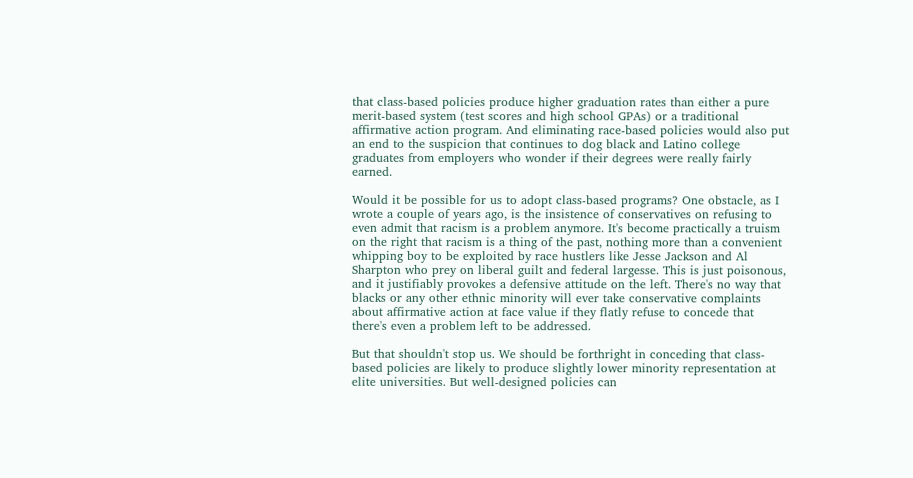that class-based policies produce higher graduation rates than either a pure merit-based system (test scores and high school GPAs) or a traditional affirmative action program. And eliminating race-based policies would also put an end to the suspicion that continues to dog black and Latino college graduates from employers who wonder if their degrees were really fairly earned.

Would it be possible for us to adopt class-based programs? One obstacle, as I wrote a couple of years ago, is the insistence of conservatives on refusing to even admit that racism is a problem anymore. It's become practically a truism on the right that racism is a thing of the past, nothing more than a convenient whipping boy to be exploited by race hustlers like Jesse Jackson and Al Sharpton who prey on liberal guilt and federal largesse. This is just poisonous, and it justifiably provokes a defensive attitude on the left. There's no way that blacks or any other ethnic minority will ever take conservative complaints about affirmative action at face value if they flatly refuse to concede that there's even a problem left to be addressed.

But that shouldn't stop us. We should be forthright in conceding that class-based policies are likely to produce slightly lower minority representation at elite universities. But well-designed policies can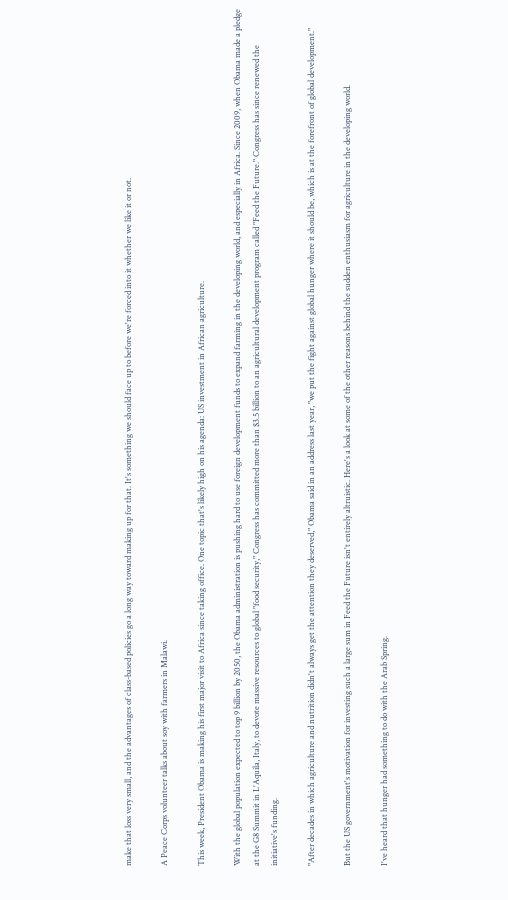make that loss very small, and the advantages of class-based policies go a long way toward making up for that. It's something we should face up to before we're forced into it whether we like it or not.

A Peace Corps volunteer talks about soy with farmers in Malawi.

This week, President Obama is making his first major visit to Africa since taking office. One topic that's likely high on his agenda: US investment in African agriculture.

With the global population expected to top 9 billion by 2050, the Obama administration is pushing hard to use foreign development funds to expand farming in the developing world, and especially in Africa. Since 2009, when Obama made a pledge at the G8 Summit in L'Aquila, Italy, to devote massive resources to global "food security," Congress has committed more than $3.5 billion to an agricultural development program called "Feed the Future." Congress has since renewed the initiative's funding.

"After decades in which agriculture and nutrition didn't always get the attention they deserved," Obama said in an address last year, "we put the fight against global hunger where it should be, which is at the forefront of global development."

But the US government's motivation for investing such a large sum in Feed the Future isn't entirely altruistic. Here's a look at some of the other reasons behind the sudden enthusiasm for agriculture in the developing world.

I've heard that hunger had something to do with the Arab Spring.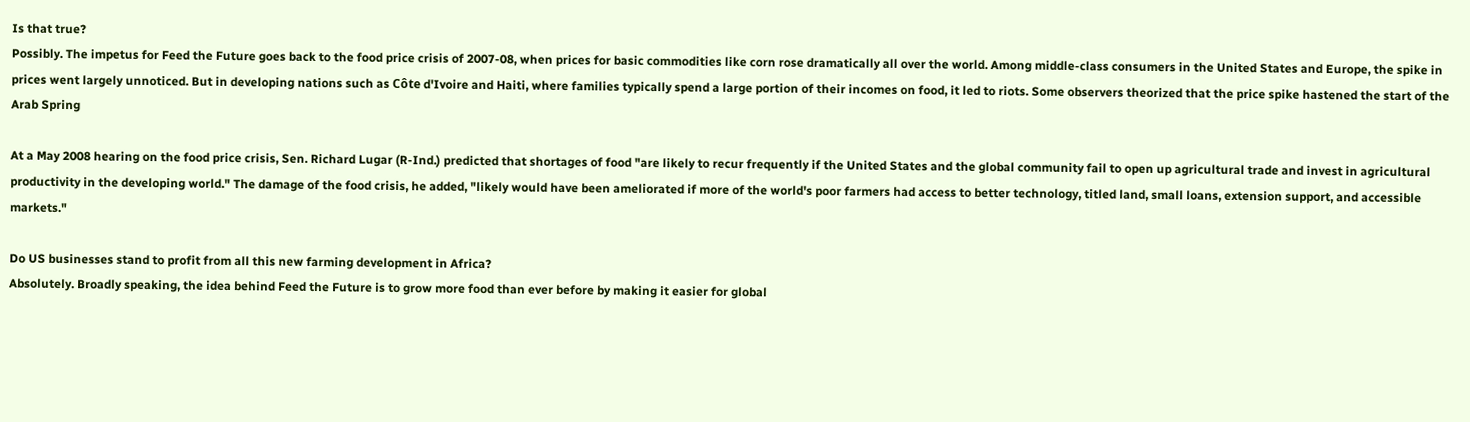Is that true?
Possibly. The impetus for Feed the Future goes back to the food price crisis of 2007-08, when prices for basic commodities like corn rose dramatically all over the world. Among middle-class consumers in the United States and Europe, the spike in prices went largely unnoticed. But in developing nations such as Côte d'Ivoire and Haiti, where families typically spend a large portion of their incomes on food, it led to riots. Some observers theorized that the price spike hastened the start of the Arab Spring

At a May 2008 hearing on the food price crisis, Sen. Richard Lugar (R-Ind.) predicted that shortages of food "are likely to recur frequently if the United States and the global community fail to open up agricultural trade and invest in agricultural productivity in the developing world." The damage of the food crisis, he added, "likely would have been ameliorated if more of the world's poor farmers had access to better technology, titled land, small loans, extension support, and accessible markets."

Do US businesses stand to profit from all this new farming development in Africa?
Absolutely. Broadly speaking, the idea behind Feed the Future is to grow more food than ever before by making it easier for global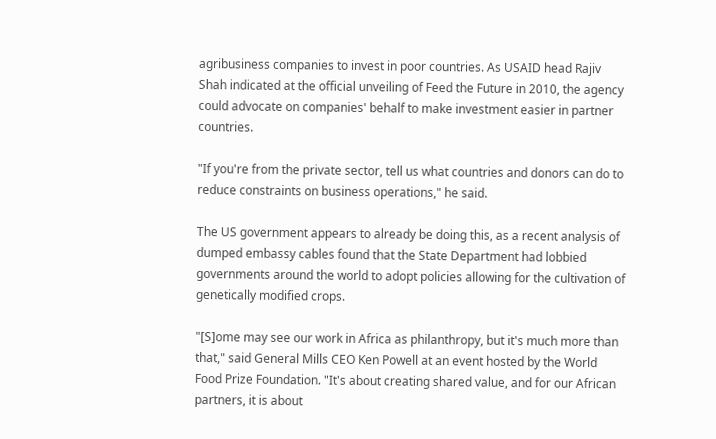agribusiness companies to invest in poor countries. As USAID head Rajiv Shah indicated at the official unveiling of Feed the Future in 2010, the agency could advocate on companies' behalf to make investment easier in partner countries.

"If you're from the private sector, tell us what countries and donors can do to reduce constraints on business operations," he said.

The US government appears to already be doing this, as a recent analysis of dumped embassy cables found that the State Department had lobbied governments around the world to adopt policies allowing for the cultivation of genetically modified crops.

"[S]ome may see our work in Africa as philanthropy, but it's much more than that," said General Mills CEO Ken Powell at an event hosted by the World Food Prize Foundation. "It's about creating shared value, and for our African partners, it is about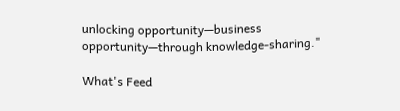unlocking opportunity—business opportunity—through knowledge-sharing."

What's Feed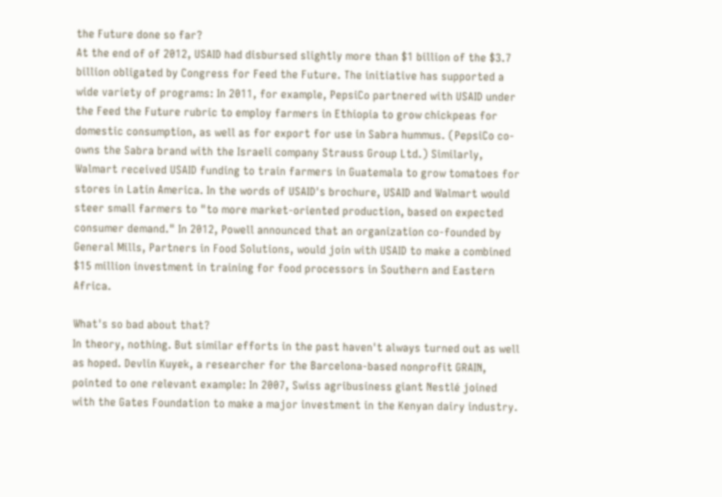the Future done so far?
At the end of of 2012, USAID had disbursed slightly more than $1 billion of the $3.7 billion obligated by Congress for Feed the Future. The initiative has supported a wide variety of programs: In 2011, for example, PepsiCo partnered with USAID under the Feed the Future rubric to employ farmers in Ethiopia to grow chickpeas for domestic consumption, as well as for export for use in Sabra hummus. (PepsiCo co-owns the Sabra brand with the Israeli company Strauss Group Ltd.) Similarly, Walmart received USAID funding to train farmers in Guatemala to grow tomatoes for stores in Latin America. In the words of USAID's brochure, USAID and Walmart would steer small farmers to "to more market-oriented production, based on expected consumer demand." In 2012, Powell announced that an organization co-founded by General Mills, Partners in Food Solutions, would join with USAID to make a combined $15 million investment in training for food processors in Southern and Eastern Africa.

What's so bad about that?
In theory, nothing. But similar efforts in the past haven't always turned out as well as hoped. Devlin Kuyek, a researcher for the Barcelona-based nonprofit GRAIN, pointed to one relevant example: In 2007, Swiss agribusiness giant Nestlé joined with the Gates Foundation to make a major investment in the Kenyan dairy industry.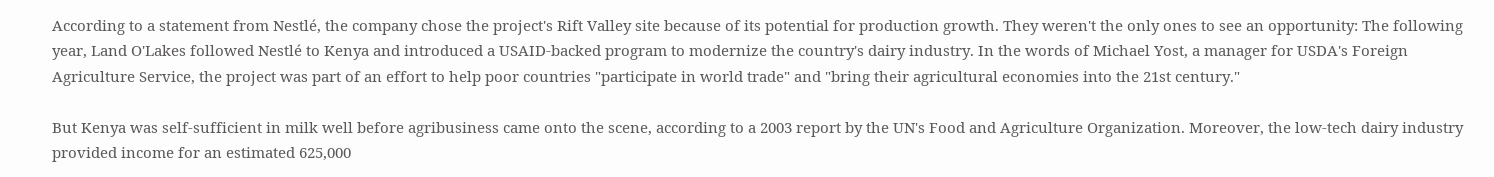According to a statement from Nestlé, the company chose the project's Rift Valley site because of its potential for production growth. They weren't the only ones to see an opportunity: The following year, Land O'Lakes followed Nestlé to Kenya and introduced a USAID-backed program to modernize the country's dairy industry. In the words of Michael Yost, a manager for USDA's Foreign Agriculture Service, the project was part of an effort to help poor countries "participate in world trade" and "bring their agricultural economies into the 21st century."

But Kenya was self-sufficient in milk well before agribusiness came onto the scene, according to a 2003 report by the UN's Food and Agriculture Organization. Moreover, the low-tech dairy industry provided income for an estimated 625,000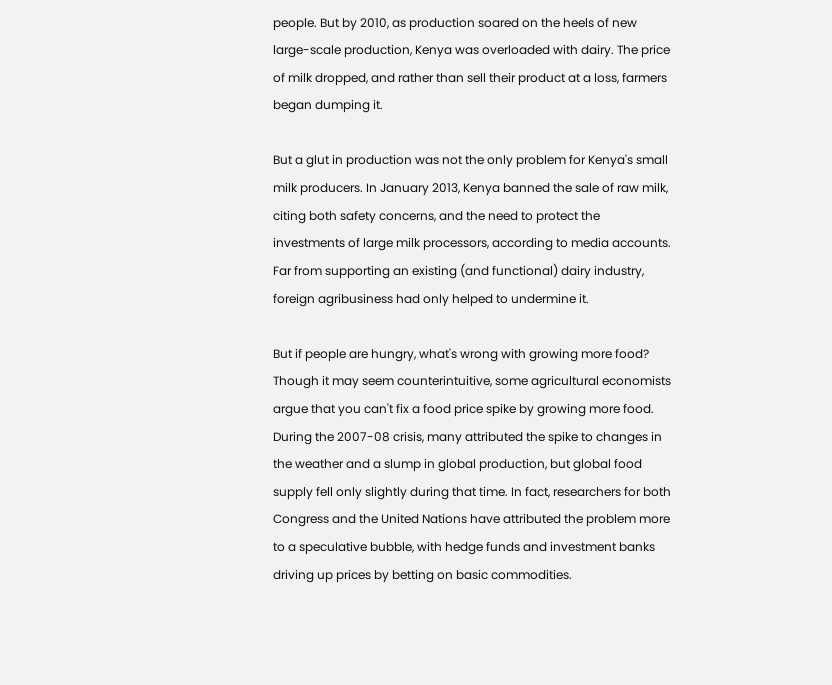people. But by 2010, as production soared on the heels of new large-scale production, Kenya was overloaded with dairy. The price of milk dropped, and rather than sell their product at a loss, farmers began dumping it.

But a glut in production was not the only problem for Kenya's small milk producers. In January 2013, Kenya banned the sale of raw milk, citing both safety concerns, and the need to protect the investments of large milk processors, according to media accounts. Far from supporting an existing (and functional) dairy industry, foreign agribusiness had only helped to undermine it.

But if people are hungry, what's wrong with growing more food?
Though it may seem counterintuitive, some agricultural economists argue that you can't fix a food price spike by growing more food. During the 2007-08 crisis, many attributed the spike to changes in the weather and a slump in global production, but global food supply fell only slightly during that time. In fact, researchers for both Congress and the United Nations have attributed the problem more to a speculative bubble, with hedge funds and investment banks driving up prices by betting on basic commodities.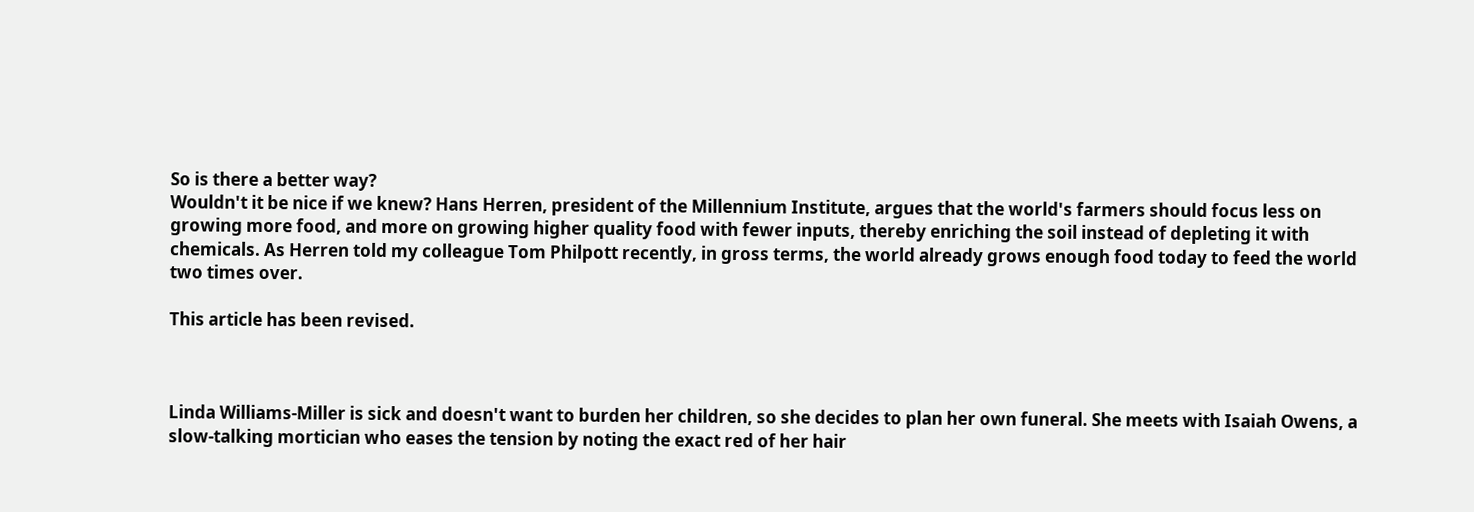So is there a better way?
Wouldn't it be nice if we knew? Hans Herren, president of the Millennium Institute, argues that the world's farmers should focus less on growing more food, and more on growing higher quality food with fewer inputs, thereby enriching the soil instead of depleting it with chemicals. As Herren told my colleague Tom Philpott recently, in gross terms, the world already grows enough food today to feed the world two times over.

This article has been revised.



Linda Williams-Miller is sick and doesn't want to burden her children, so she decides to plan her own funeral. She meets with Isaiah Owens, a slow-talking mortician who eases the tension by noting the exact red of her hair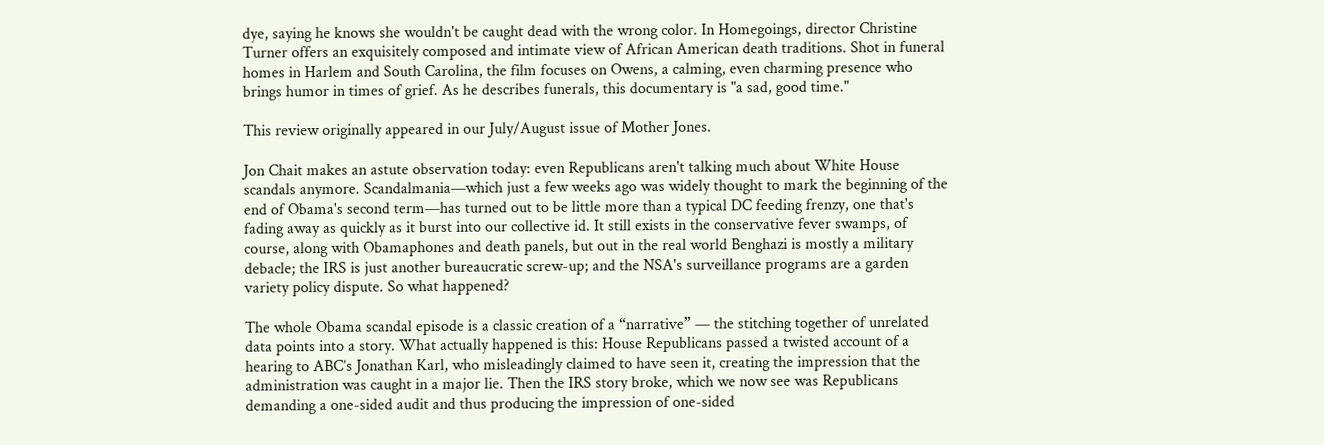dye, saying he knows she wouldn't be caught dead with the wrong color. In Homegoings, director Christine Turner offers an exquisitely composed and intimate view of African American death traditions. Shot in funeral homes in Harlem and South Carolina, the film focuses on Owens, a calming, even charming presence who brings humor in times of grief. As he describes funerals, this documentary is "a sad, good time."

This review originally appeared in our July/August issue of Mother Jones.

Jon Chait makes an astute observation today: even Republicans aren't talking much about White House scandals anymore. Scandalmania—which just a few weeks ago was widely thought to mark the beginning of the end of Obama's second term—has turned out to be little more than a typical DC feeding frenzy, one that's fading away as quickly as it burst into our collective id. It still exists in the conservative fever swamps, of course, along with Obamaphones and death panels, but out in the real world Benghazi is mostly a military debacle; the IRS is just another bureaucratic screw-up; and the NSA's surveillance programs are a garden variety policy dispute. So what happened?

The whole Obama scandal episode is a classic creation of a “narrative” — the stitching together of unrelated data points into a story. What actually happened is this: House Republicans passed a twisted account of a hearing to ABC’s Jonathan Karl, who misleadingly claimed to have seen it, creating the impression that the administration was caught in a major lie. Then the IRS story broke, which we now see was Republicans demanding a one-sided audit and thus producing the impression of one-sided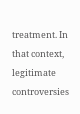treatment. In that context, legitimate controversies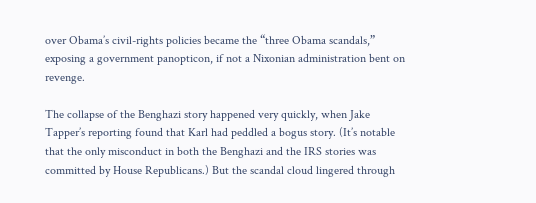over Obama’s civil-rights policies became the “three Obama scandals,” exposing a government panopticon, if not a Nixonian administration bent on revenge.

The collapse of the Benghazi story happened very quickly, when Jake Tapper’s reporting found that Karl had peddled a bogus story. (It’s notable that the only misconduct in both the Benghazi and the IRS stories was committed by House Republicans.) But the scandal cloud lingered through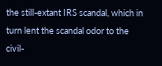the still-extant IRS scandal, which in turn lent the scandal odor to the civil-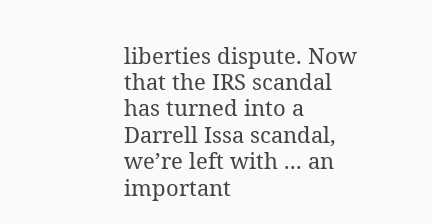liberties dispute. Now that the IRS scandal has turned into a Darrell Issa scandal, we’re left with ... an important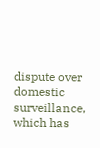dispute over domestic surveillance, which has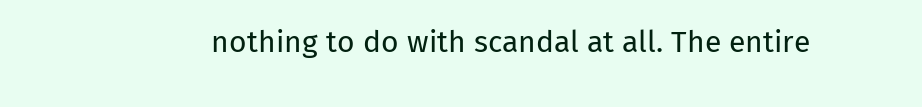nothing to do with scandal at all. The entire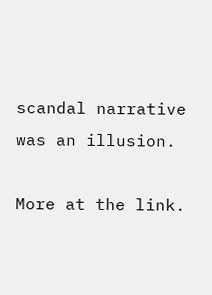scandal narrative was an illusion.

More at the link.